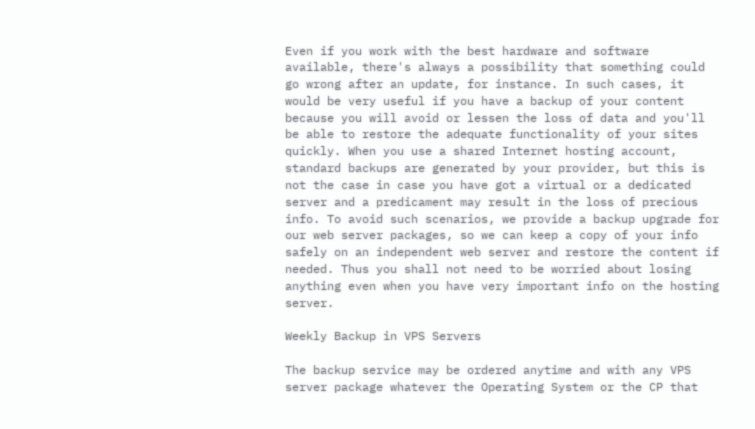Even if you work with the best hardware and software available, there's always a possibility that something could go wrong after an update, for instance. In such cases, it would be very useful if you have a backup of your content because you will avoid or lessen the loss of data and you'll be able to restore the adequate functionality of your sites quickly. When you use a shared Internet hosting account, standard backups are generated by your provider, but this is not the case in case you have got a virtual or a dedicated server and a predicament may result in the loss of precious info. To avoid such scenarios, we provide a backup upgrade for our web server packages, so we can keep a copy of your info safely on an independent web server and restore the content if needed. Thus you shall not need to be worried about losing anything even when you have very important info on the hosting server.

Weekly Backup in VPS Servers

The backup service may be ordered anytime and with any VPS server package whatever the Operating System or the CP that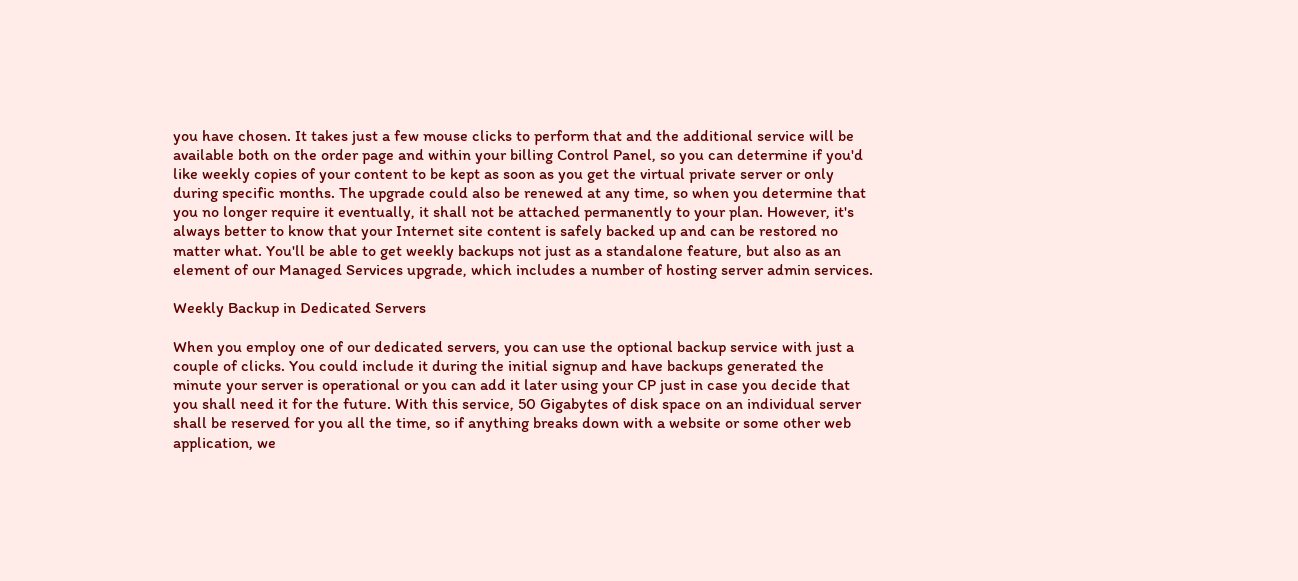you have chosen. It takes just a few mouse clicks to perform that and the additional service will be available both on the order page and within your billing Control Panel, so you can determine if you'd like weekly copies of your content to be kept as soon as you get the virtual private server or only during specific months. The upgrade could also be renewed at any time, so when you determine that you no longer require it eventually, it shall not be attached permanently to your plan. However, it's always better to know that your Internet site content is safely backed up and can be restored no matter what. You'll be able to get weekly backups not just as a standalone feature, but also as an element of our Managed Services upgrade, which includes a number of hosting server admin services.

Weekly Backup in Dedicated Servers

When you employ one of our dedicated servers, you can use the optional backup service with just a couple of clicks. You could include it during the initial signup and have backups generated the minute your server is operational or you can add it later using your CP just in case you decide that you shall need it for the future. With this service, 50 Gigabytes of disk space on an individual server shall be reserved for you all the time, so if anything breaks down with a website or some other web application, we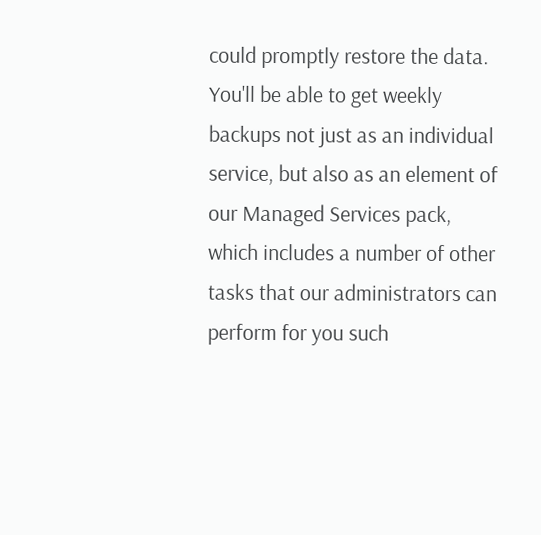could promptly restore the data. You'll be able to get weekly backups not just as an individual service, but also as an element of our Managed Services pack, which includes a number of other tasks that our administrators can perform for you such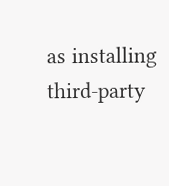as installing third-party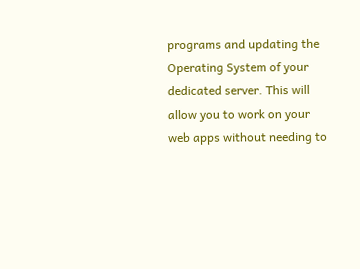programs and updating the Operating System of your dedicated server. This will allow you to work on your web apps without needing to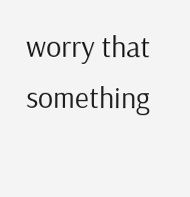worry that something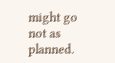might go not as planned.